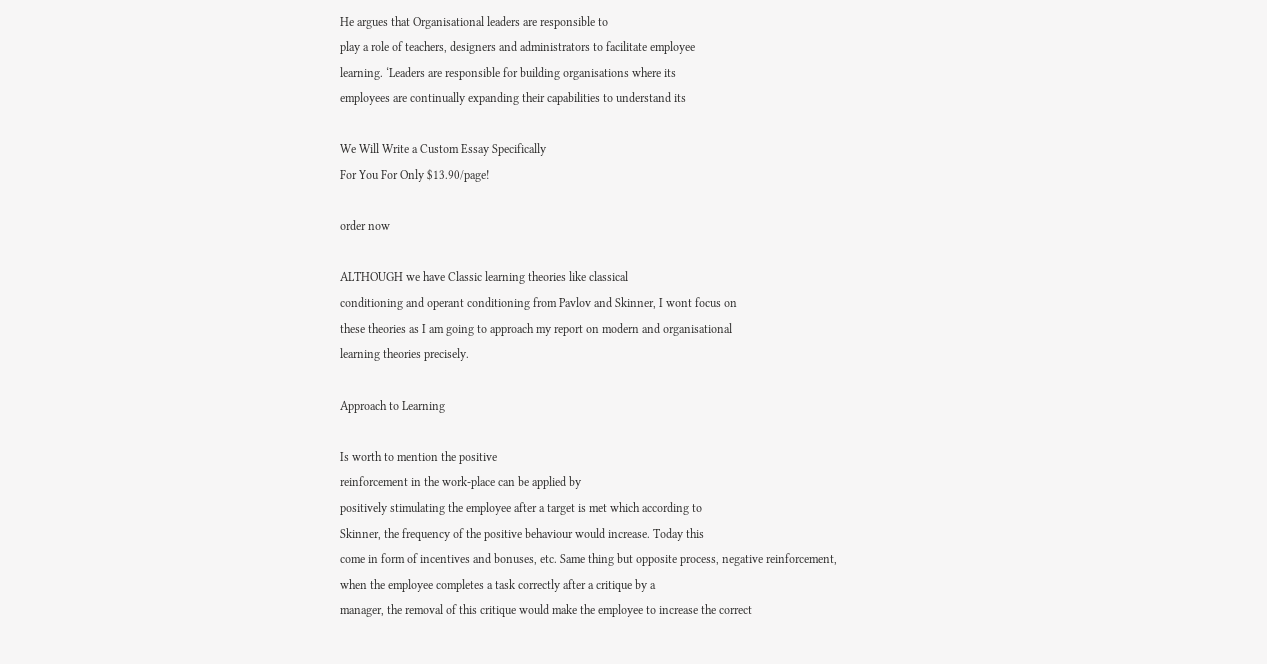He argues that Organisational leaders are responsible to
play a role of teachers, designers and administrators to facilitate employee
learning. ‘Leaders are responsible for building organisations where its
employees are continually expanding their capabilities to understand its

We Will Write a Custom Essay Specifically
For You For Only $13.90/page!

order now

ALTHOUGH we have Classic learning theories like classical
conditioning and operant conditioning from Pavlov and Skinner, I wont focus on
these theories as I am going to approach my report on modern and organisational
learning theories precisely.

Approach to Learning

Is worth to mention the positive
reinforcement in the work-place can be applied by
positively stimulating the employee after a target is met which according to
Skinner, the frequency of the positive behaviour would increase. Today this
come in form of incentives and bonuses, etc. Same thing but opposite process, negative reinforcement,
when the employee completes a task correctly after a critique by a
manager, the removal of this critique would make the employee to increase the correct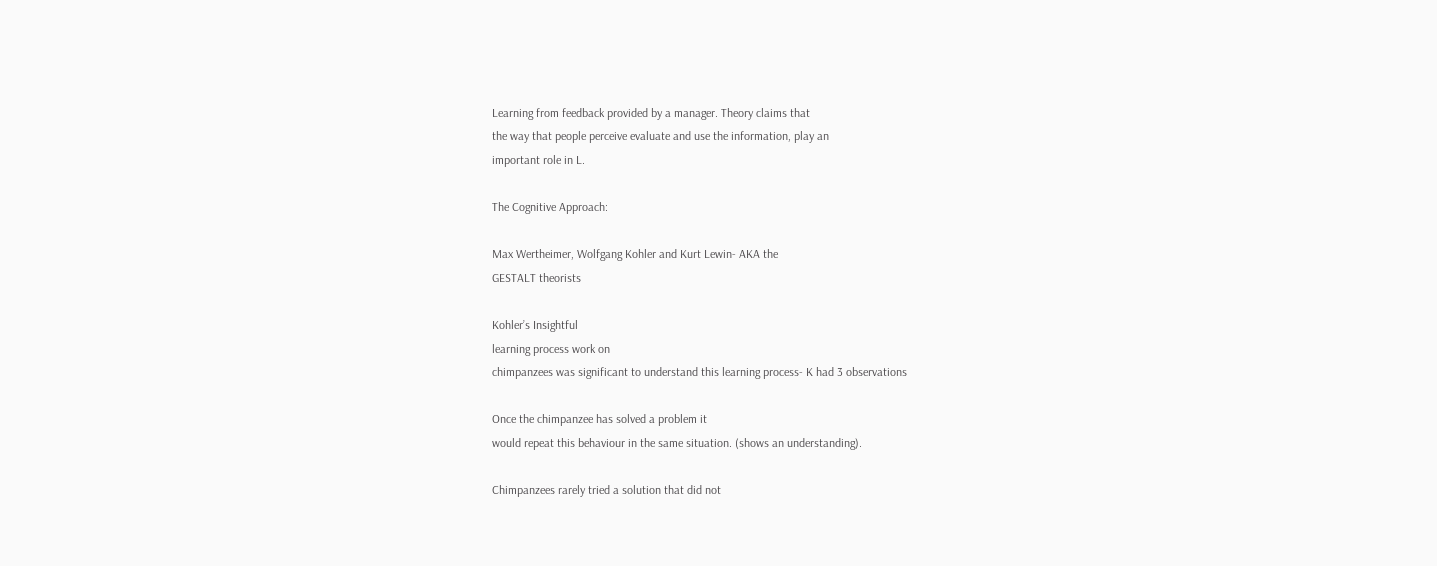Learning from feedback provided by a manager. Theory claims that
the way that people perceive evaluate and use the information, play an
important role in L.

The Cognitive Approach:

Max Wertheimer, Wolfgang Kohler and Kurt Lewin- AKA the
GESTALT theorists

Kohler’s Insightful
learning process work on
chimpanzees was significant to understand this learning process- K had 3 observations

Once the chimpanzee has solved a problem it
would repeat this behaviour in the same situation. (shows an understanding).

Chimpanzees rarely tried a solution that did not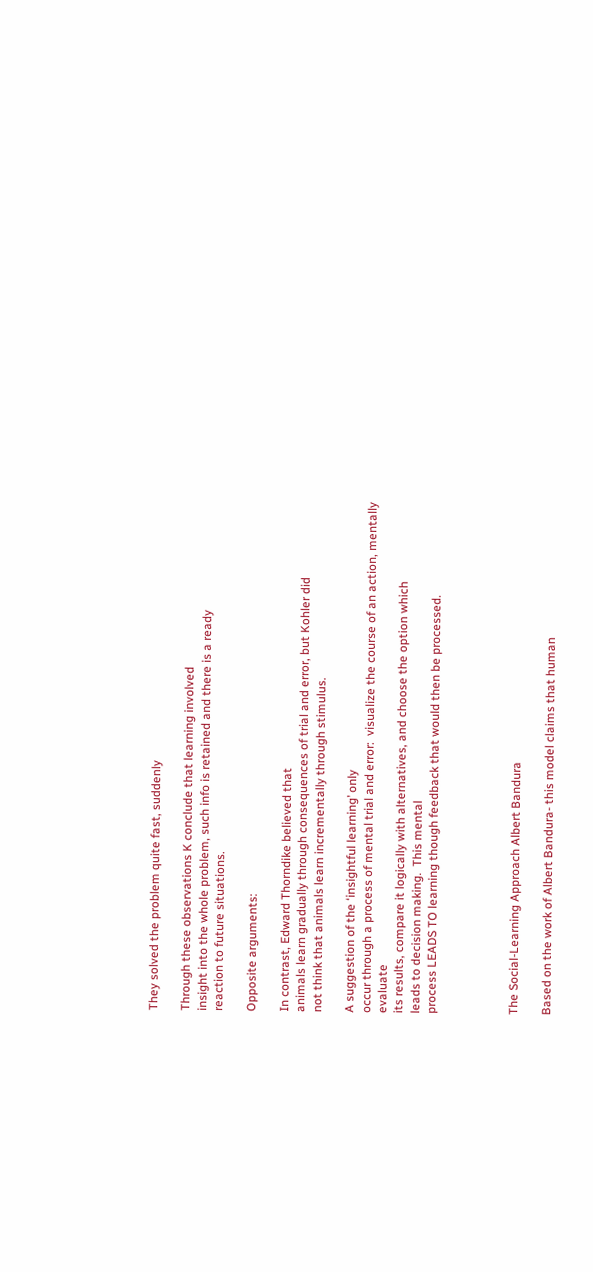They solved the problem quite fast, suddenly

Through these observations K conclude that learning involved
insight into the whole problem, such info is retained and there is a ready
reaction to future situations.

Opposite arguments:

In contrast, Edward Thorndike believed that
animals learn gradually through consequences of trial and error, but Kohler did
not think that animals learn incrementally through stimulus.

A suggestion of the ‘insightful learning’ only
occur through a process of mental trial and error:  visualize the course of an action, mentally evaluate
its results, compare it logically with alternatives, and choose the option which
leads to decision making.  This mental
process LEADS TO learning though feedback that would then be processed.




The Social-Learning Approach Albert Bandura

Based on the work of Albert Bandura- this model claims that human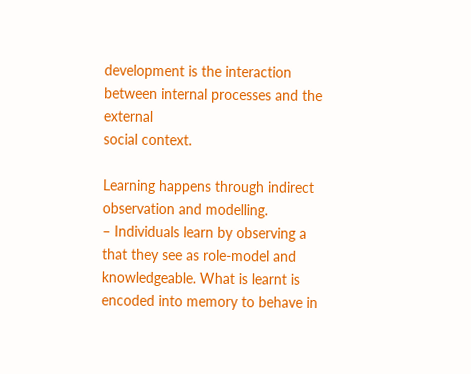development is the interaction between internal processes and the external
social context.

Learning happens through indirect observation and modelling.
– Individuals learn by observing a that they see as role-model and
knowledgeable. What is learnt is encoded into memory to behave in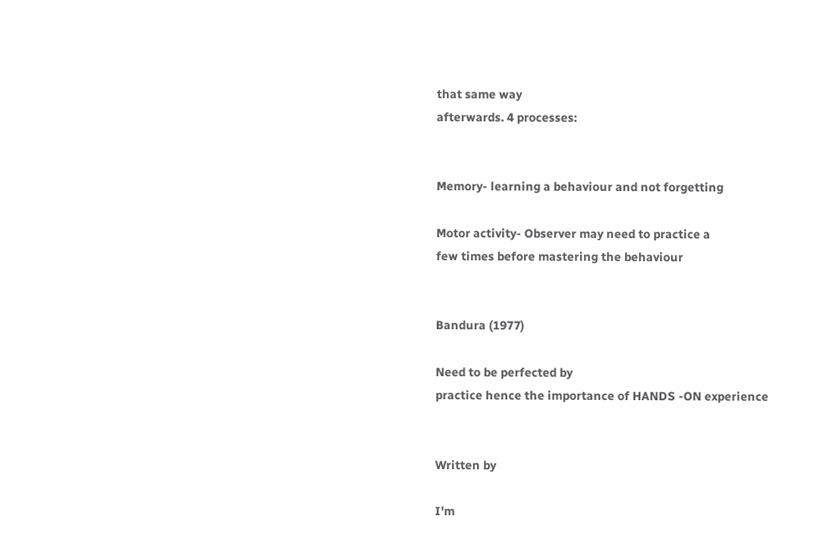that same way
afterwards. 4 processes:


Memory- learning a behaviour and not forgetting

Motor activity- Observer may need to practice a
few times before mastering the behaviour


Bandura (1977)

Need to be perfected by
practice hence the importance of HANDS -ON experience


Written by

I'm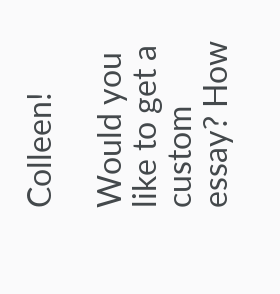Colleen!

Would you like to get a custom essay? How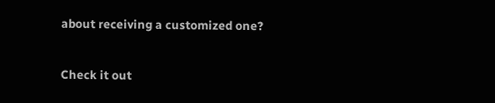about receiving a customized one?

Check it out